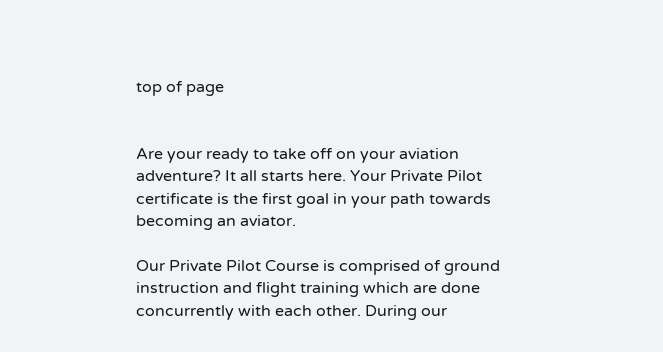top of page


Are your ready to take off on your aviation adventure? It all starts here. Your Private Pilot certificate is the first goal in your path towards becoming an aviator.

Our Private Pilot Course is comprised of ground instruction and flight training which are done concurrently with each other. During our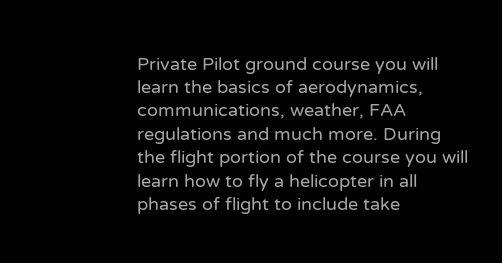Private Pilot ground course you will learn the basics of aerodynamics, communications, weather, FAA regulations and much more. During the flight portion of the course you will learn how to fly a helicopter in all phases of flight to include take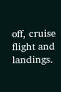off, cruise flight and landings.